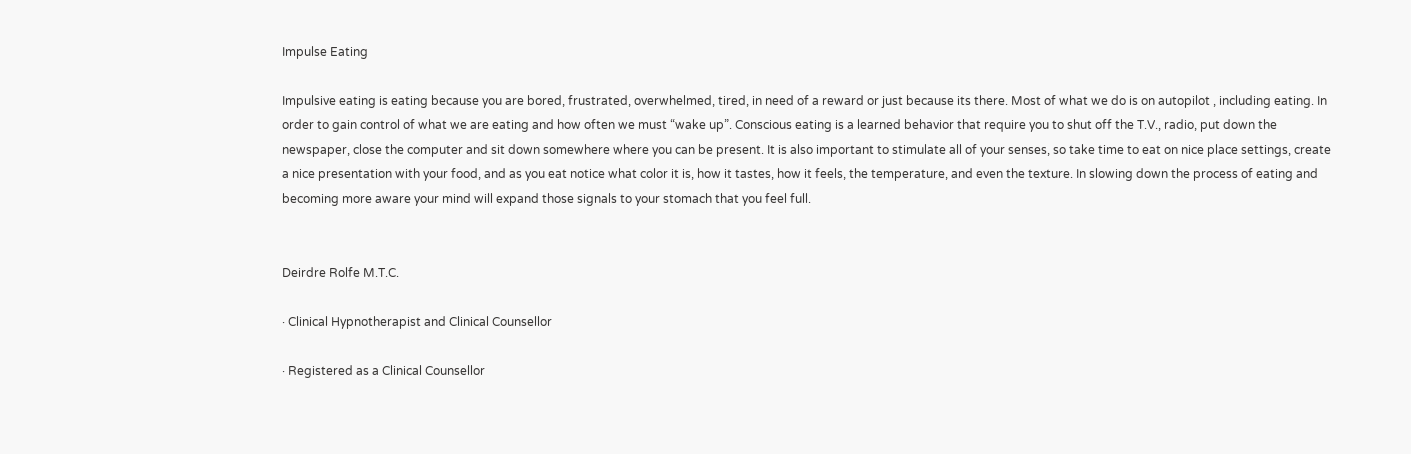Impulse Eating

Impulsive eating is eating because you are bored, frustrated, overwhelmed, tired, in need of a reward or just because its there. Most of what we do is on autopilot , including eating. In order to gain control of what we are eating and how often we must “wake up”. Conscious eating is a learned behavior that require you to shut off the T.V., radio, put down the newspaper, close the computer and sit down somewhere where you can be present. It is also important to stimulate all of your senses, so take time to eat on nice place settings, create a nice presentation with your food, and as you eat notice what color it is, how it tastes, how it feels, the temperature, and even the texture. In slowing down the process of eating and becoming more aware your mind will expand those signals to your stomach that you feel full.


Deirdre Rolfe M.T.C.

· Clinical Hypnotherapist and Clinical Counsellor

· Registered as a Clinical Counsellor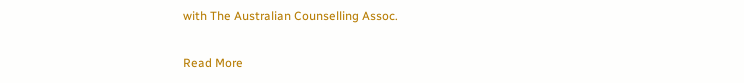with The Australian Counselling Assoc.

Read More